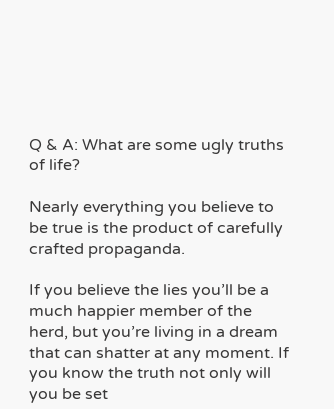Q & A: What are some ugly truths of life?

Nearly everything you believe to be true is the product of carefully crafted propaganda.

If you believe the lies you’ll be a much happier member of the herd, but you’re living in a dream that can shatter at any moment. If you know the truth not only will you be set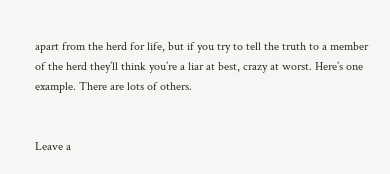apart from the herd for life, but if you try to tell the truth to a member of the herd they’ll think you’re a liar at best, crazy at worst. Here’s one example. There are lots of others.


Leave a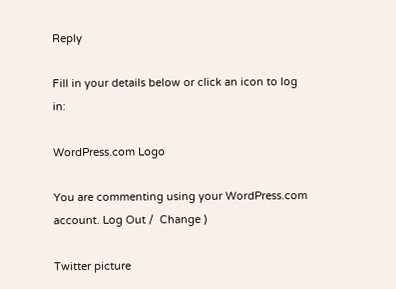Reply

Fill in your details below or click an icon to log in:

WordPress.com Logo

You are commenting using your WordPress.com account. Log Out /  Change )

Twitter picture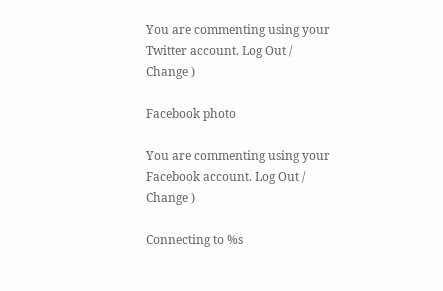You are commenting using your Twitter account. Log Out /  Change )

Facebook photo

You are commenting using your Facebook account. Log Out /  Change )

Connecting to %s